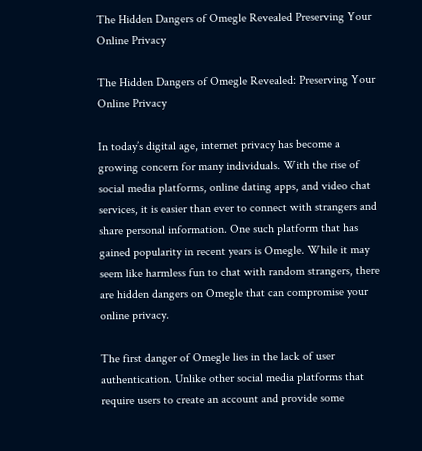The Hidden Dangers of Omegle Revealed Preserving Your Online Privacy

The Hidden Dangers of Omegle Revealed: Preserving Your Online Privacy

In today’s digital age, internet privacy has become a growing concern for many individuals. With the rise of social media platforms, online dating apps, and video chat services, it is easier than ever to connect with strangers and share personal information. One such platform that has gained popularity in recent years is Omegle. While it may seem like harmless fun to chat with random strangers, there are hidden dangers on Omegle that can compromise your online privacy.

The first danger of Omegle lies in the lack of user authentication. Unlike other social media platforms that require users to create an account and provide some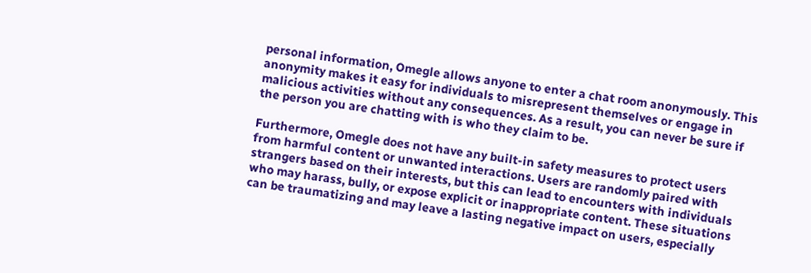personal information, Omegle allows anyone to enter a chat room anonymously. This anonymity makes it easy for individuals to misrepresent themselves or engage in malicious activities without any consequences. As a result, you can never be sure if the person you are chatting with is who they claim to be.

Furthermore, Omegle does not have any built-in safety measures to protect users from harmful content or unwanted interactions. Users are randomly paired with strangers based on their interests, but this can lead to encounters with individuals who may harass, bully, or expose explicit or inappropriate content. These situations can be traumatizing and may leave a lasting negative impact on users, especially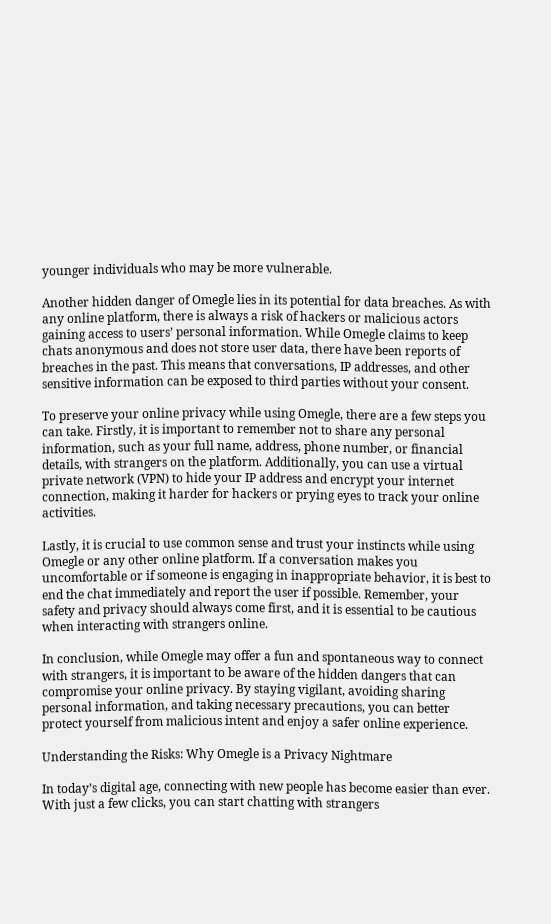younger individuals who may be more vulnerable.

Another hidden danger of Omegle lies in its potential for data breaches. As with any online platform, there is always a risk of hackers or malicious actors gaining access to users’ personal information. While Omegle claims to keep chats anonymous and does not store user data, there have been reports of breaches in the past. This means that conversations, IP addresses, and other sensitive information can be exposed to third parties without your consent.

To preserve your online privacy while using Omegle, there are a few steps you can take. Firstly, it is important to remember not to share any personal information, such as your full name, address, phone number, or financial details, with strangers on the platform. Additionally, you can use a virtual private network (VPN) to hide your IP address and encrypt your internet connection, making it harder for hackers or prying eyes to track your online activities.

Lastly, it is crucial to use common sense and trust your instincts while using Omegle or any other online platform. If a conversation makes you uncomfortable or if someone is engaging in inappropriate behavior, it is best to end the chat immediately and report the user if possible. Remember, your safety and privacy should always come first, and it is essential to be cautious when interacting with strangers online.

In conclusion, while Omegle may offer a fun and spontaneous way to connect with strangers, it is important to be aware of the hidden dangers that can compromise your online privacy. By staying vigilant, avoiding sharing personal information, and taking necessary precautions, you can better protect yourself from malicious intent and enjoy a safer online experience.

Understanding the Risks: Why Omegle is a Privacy Nightmare

In today’s digital age, connecting with new people has become easier than ever. With just a few clicks, you can start chatting with strangers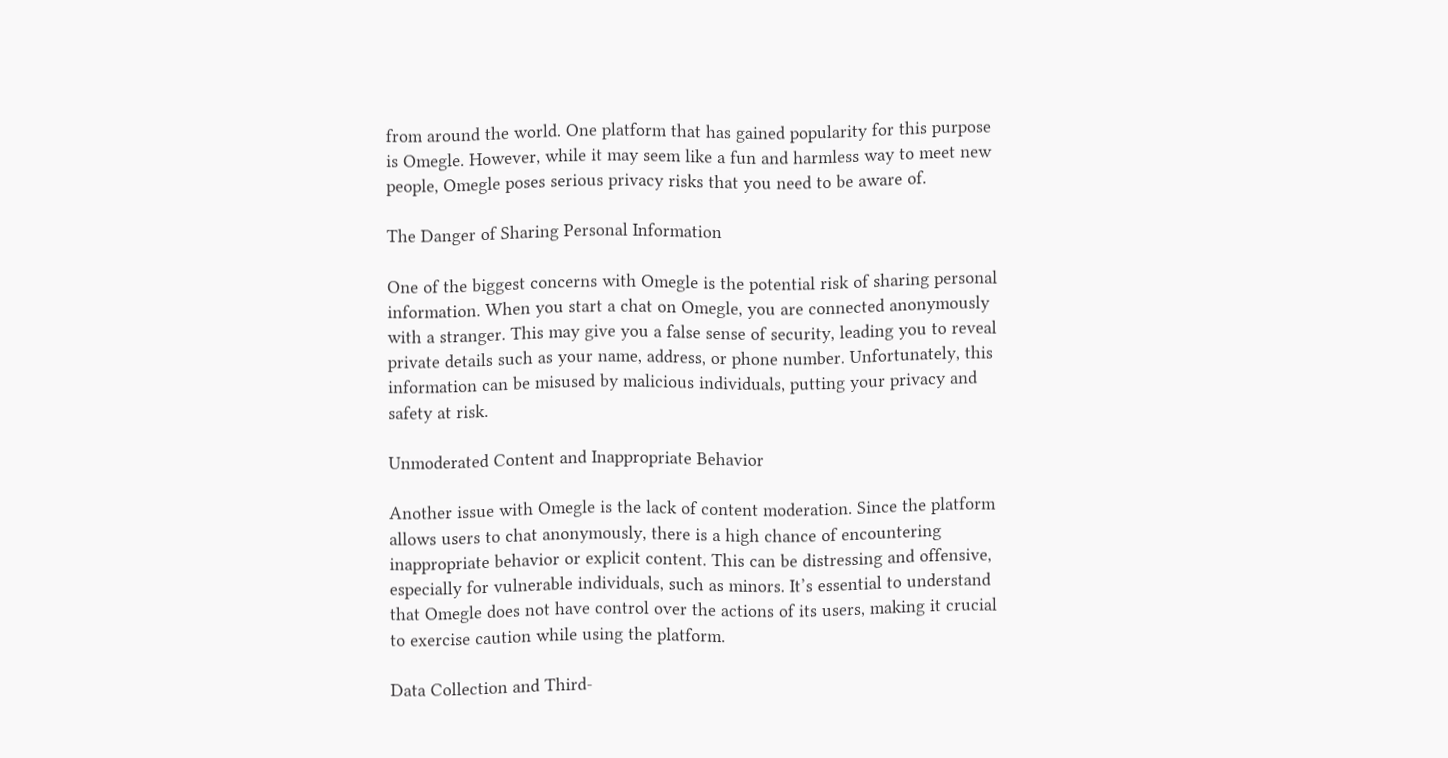from around the world. One platform that has gained popularity for this purpose is Omegle. However, while it may seem like a fun and harmless way to meet new people, Omegle poses serious privacy risks that you need to be aware of.

The Danger of Sharing Personal Information

One of the biggest concerns with Omegle is the potential risk of sharing personal information. When you start a chat on Omegle, you are connected anonymously with a stranger. This may give you a false sense of security, leading you to reveal private details such as your name, address, or phone number. Unfortunately, this information can be misused by malicious individuals, putting your privacy and safety at risk.

Unmoderated Content and Inappropriate Behavior

Another issue with Omegle is the lack of content moderation. Since the platform allows users to chat anonymously, there is a high chance of encountering inappropriate behavior or explicit content. This can be distressing and offensive, especially for vulnerable individuals, such as minors. It’s essential to understand that Omegle does not have control over the actions of its users, making it crucial to exercise caution while using the platform.

Data Collection and Third-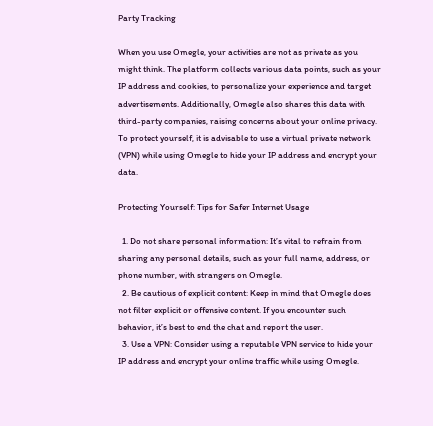Party Tracking

When you use Omegle, your activities are not as private as you might think. The platform collects various data points, such as your IP address and cookies, to personalize your experience and target advertisements. Additionally, Omegle also shares this data with third-party companies, raising concerns about your online privacy. To protect yourself, it is advisable to use a virtual private network (VPN) while using Omegle to hide your IP address and encrypt your data.

Protecting Yourself: Tips for Safer Internet Usage

  1. Do not share personal information: It’s vital to refrain from sharing any personal details, such as your full name, address, or phone number, with strangers on Omegle.
  2. Be cautious of explicit content: Keep in mind that Omegle does not filter explicit or offensive content. If you encounter such behavior, it’s best to end the chat and report the user.
  3. Use a VPN: Consider using a reputable VPN service to hide your IP address and encrypt your online traffic while using Omegle.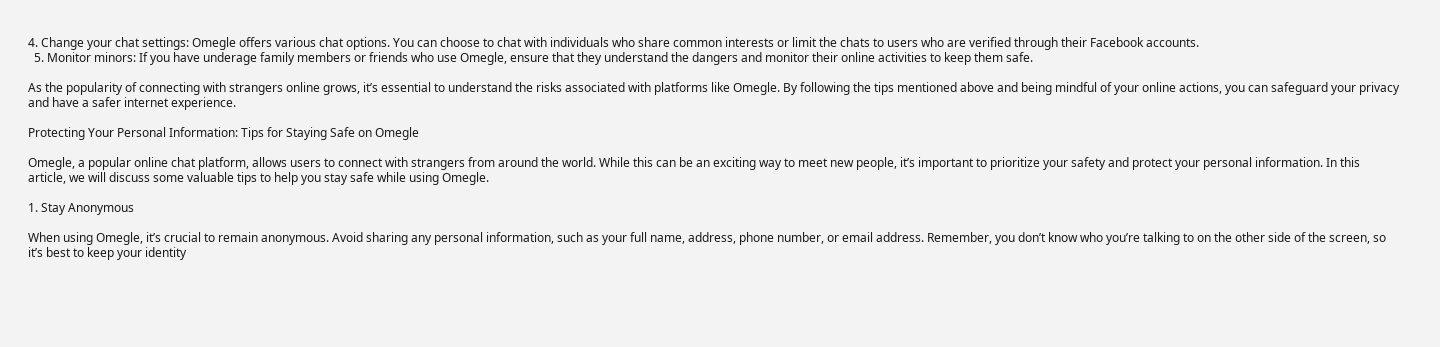4. Change your chat settings: Omegle offers various chat options. You can choose to chat with individuals who share common interests or limit the chats to users who are verified through their Facebook accounts.
  5. Monitor minors: If you have underage family members or friends who use Omegle, ensure that they understand the dangers and monitor their online activities to keep them safe.

As the popularity of connecting with strangers online grows, it’s essential to understand the risks associated with platforms like Omegle. By following the tips mentioned above and being mindful of your online actions, you can safeguard your privacy and have a safer internet experience.

Protecting Your Personal Information: Tips for Staying Safe on Omegle

Omegle, a popular online chat platform, allows users to connect with strangers from around the world. While this can be an exciting way to meet new people, it’s important to prioritize your safety and protect your personal information. In this article, we will discuss some valuable tips to help you stay safe while using Omegle.

1. Stay Anonymous

When using Omegle, it’s crucial to remain anonymous. Avoid sharing any personal information, such as your full name, address, phone number, or email address. Remember, you don’t know who you’re talking to on the other side of the screen, so it’s best to keep your identity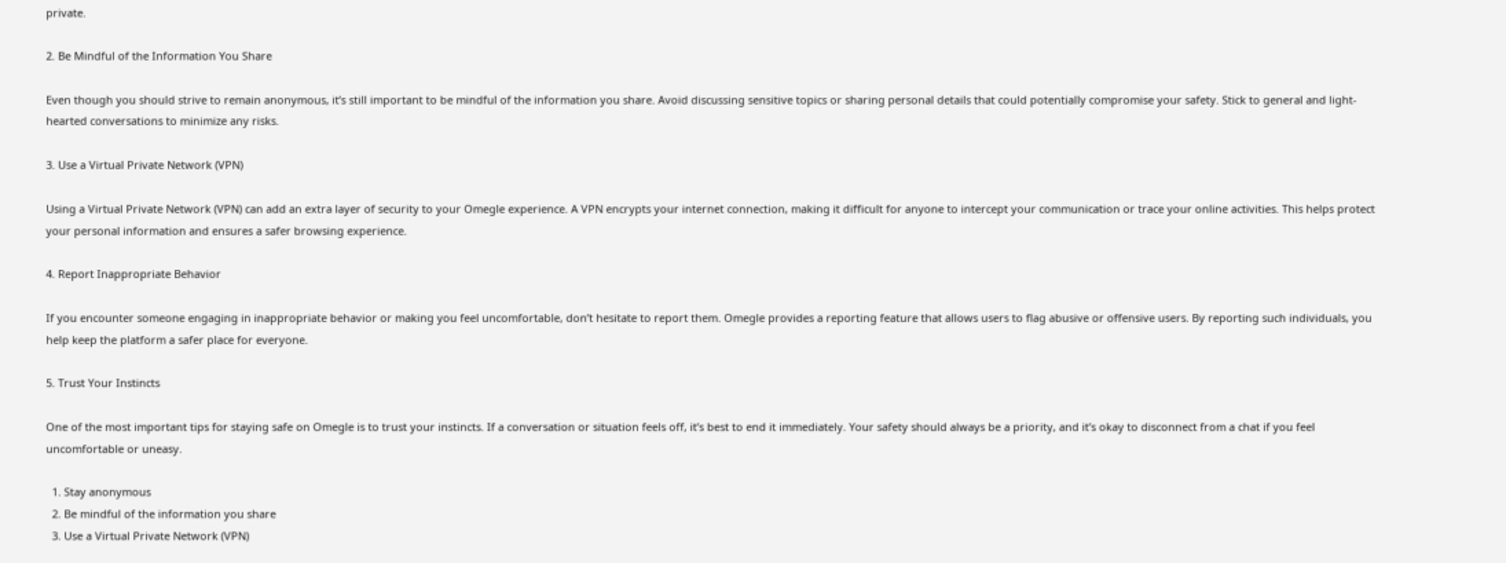private.

2. Be Mindful of the Information You Share

Even though you should strive to remain anonymous, it’s still important to be mindful of the information you share. Avoid discussing sensitive topics or sharing personal details that could potentially compromise your safety. Stick to general and light-hearted conversations to minimize any risks.

3. Use a Virtual Private Network (VPN)

Using a Virtual Private Network (VPN) can add an extra layer of security to your Omegle experience. A VPN encrypts your internet connection, making it difficult for anyone to intercept your communication or trace your online activities. This helps protect your personal information and ensures a safer browsing experience.

4. Report Inappropriate Behavior

If you encounter someone engaging in inappropriate behavior or making you feel uncomfortable, don’t hesitate to report them. Omegle provides a reporting feature that allows users to flag abusive or offensive users. By reporting such individuals, you help keep the platform a safer place for everyone.

5. Trust Your Instincts

One of the most important tips for staying safe on Omegle is to trust your instincts. If a conversation or situation feels off, it’s best to end it immediately. Your safety should always be a priority, and it’s okay to disconnect from a chat if you feel uncomfortable or uneasy.

  1. Stay anonymous
  2. Be mindful of the information you share
  3. Use a Virtual Private Network (VPN)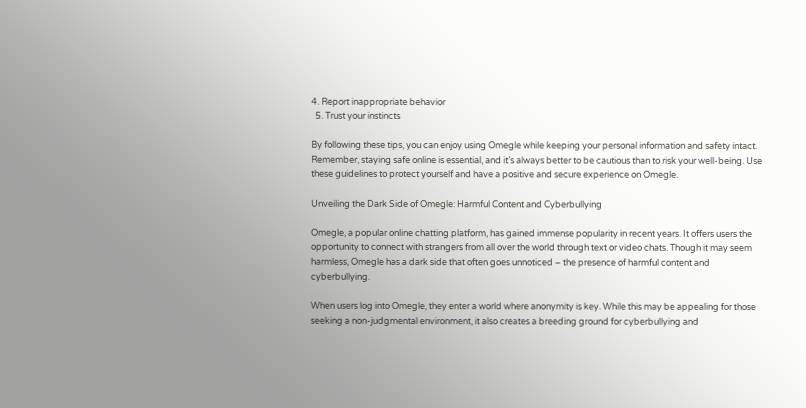4. Report inappropriate behavior
  5. Trust your instincts

By following these tips, you can enjoy using Omegle while keeping your personal information and safety intact. Remember, staying safe online is essential, and it’s always better to be cautious than to risk your well-being. Use these guidelines to protect yourself and have a positive and secure experience on Omegle.

Unveiling the Dark Side of Omegle: Harmful Content and Cyberbullying

Omegle, a popular online chatting platform, has gained immense popularity in recent years. It offers users the opportunity to connect with strangers from all over the world through text or video chats. Though it may seem harmless, Omegle has a dark side that often goes unnoticed – the presence of harmful content and cyberbullying.

When users log into Omegle, they enter a world where anonymity is key. While this may be appealing for those seeking a non-judgmental environment, it also creates a breeding ground for cyberbullying and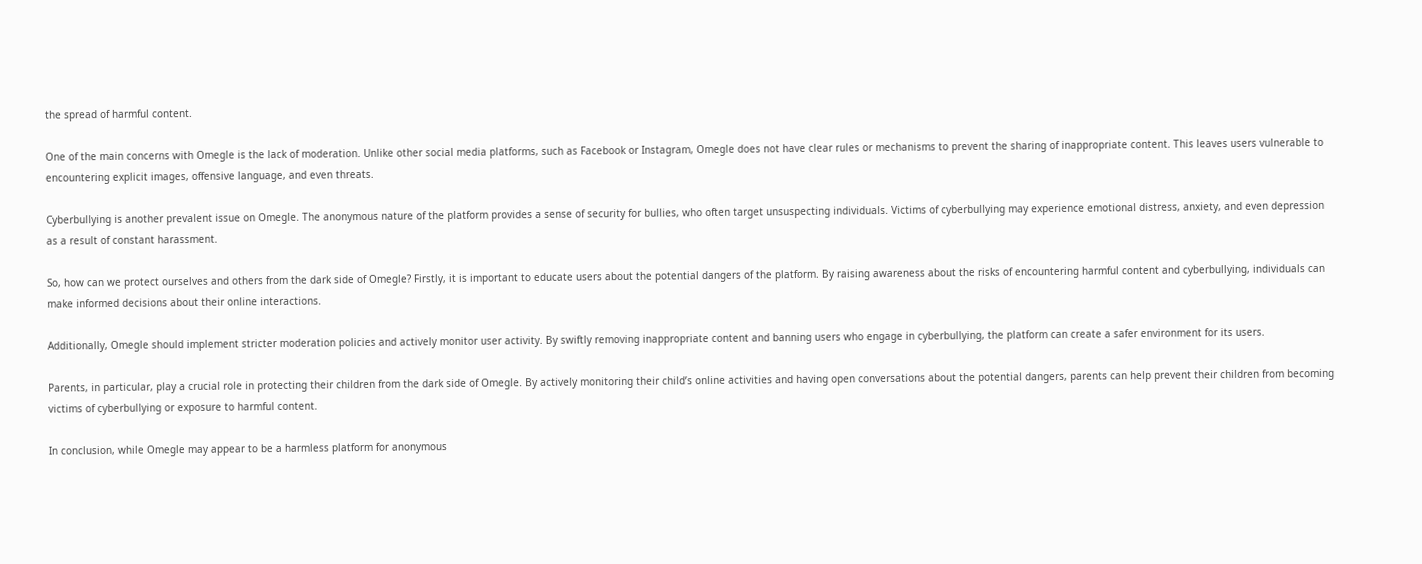the spread of harmful content.

One of the main concerns with Omegle is the lack of moderation. Unlike other social media platforms, such as Facebook or Instagram, Omegle does not have clear rules or mechanisms to prevent the sharing of inappropriate content. This leaves users vulnerable to encountering explicit images, offensive language, and even threats.

Cyberbullying is another prevalent issue on Omegle. The anonymous nature of the platform provides a sense of security for bullies, who often target unsuspecting individuals. Victims of cyberbullying may experience emotional distress, anxiety, and even depression as a result of constant harassment.

So, how can we protect ourselves and others from the dark side of Omegle? Firstly, it is important to educate users about the potential dangers of the platform. By raising awareness about the risks of encountering harmful content and cyberbullying, individuals can make informed decisions about their online interactions.

Additionally, Omegle should implement stricter moderation policies and actively monitor user activity. By swiftly removing inappropriate content and banning users who engage in cyberbullying, the platform can create a safer environment for its users.

Parents, in particular, play a crucial role in protecting their children from the dark side of Omegle. By actively monitoring their child’s online activities and having open conversations about the potential dangers, parents can help prevent their children from becoming victims of cyberbullying or exposure to harmful content.

In conclusion, while Omegle may appear to be a harmless platform for anonymous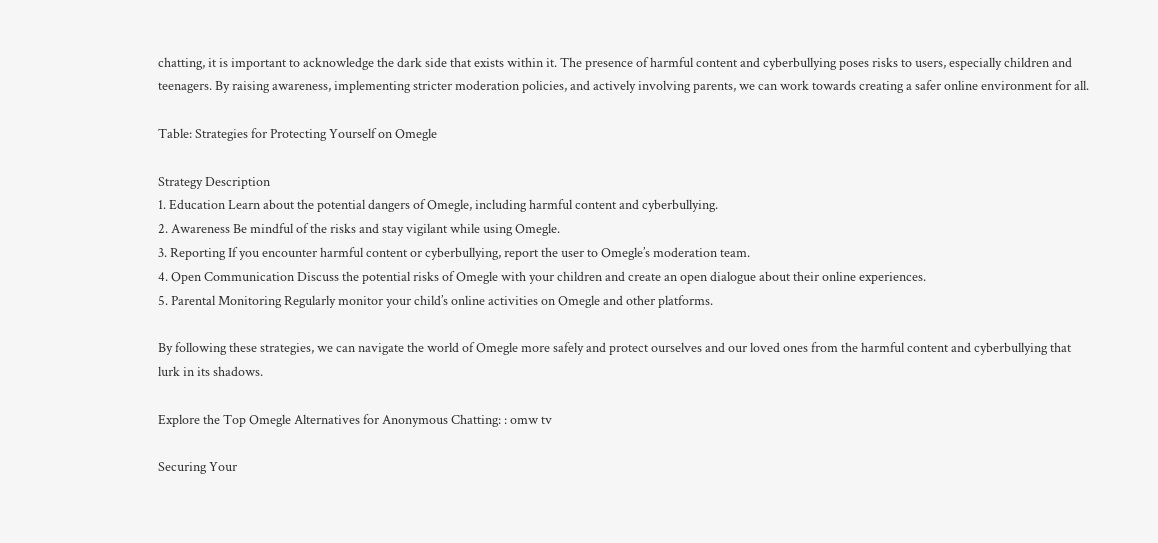chatting, it is important to acknowledge the dark side that exists within it. The presence of harmful content and cyberbullying poses risks to users, especially children and teenagers. By raising awareness, implementing stricter moderation policies, and actively involving parents, we can work towards creating a safer online environment for all.

Table: Strategies for Protecting Yourself on Omegle

Strategy Description
1. Education Learn about the potential dangers of Omegle, including harmful content and cyberbullying.
2. Awareness Be mindful of the risks and stay vigilant while using Omegle.
3. Reporting If you encounter harmful content or cyberbullying, report the user to Omegle’s moderation team.
4. Open Communication Discuss the potential risks of Omegle with your children and create an open dialogue about their online experiences.
5. Parental Monitoring Regularly monitor your child’s online activities on Omegle and other platforms.

By following these strategies, we can navigate the world of Omegle more safely and protect ourselves and our loved ones from the harmful content and cyberbullying that lurk in its shadows.

Explore the Top Omegle Alternatives for Anonymous Chatting: : omw tv

Securing Your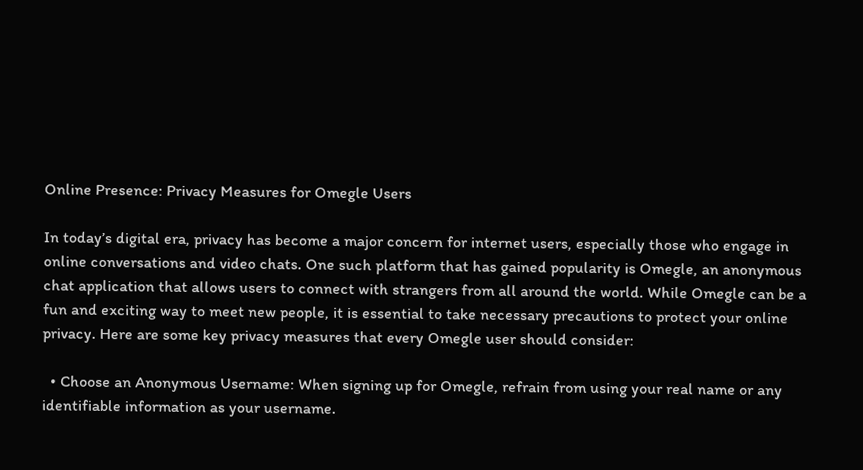Online Presence: Privacy Measures for Omegle Users

In today’s digital era, privacy has become a major concern for internet users, especially those who engage in online conversations and video chats. One such platform that has gained popularity is Omegle, an anonymous chat application that allows users to connect with strangers from all around the world. While Omegle can be a fun and exciting way to meet new people, it is essential to take necessary precautions to protect your online privacy. Here are some key privacy measures that every Omegle user should consider:

  • Choose an Anonymous Username: When signing up for Omegle, refrain from using your real name or any identifiable information as your username.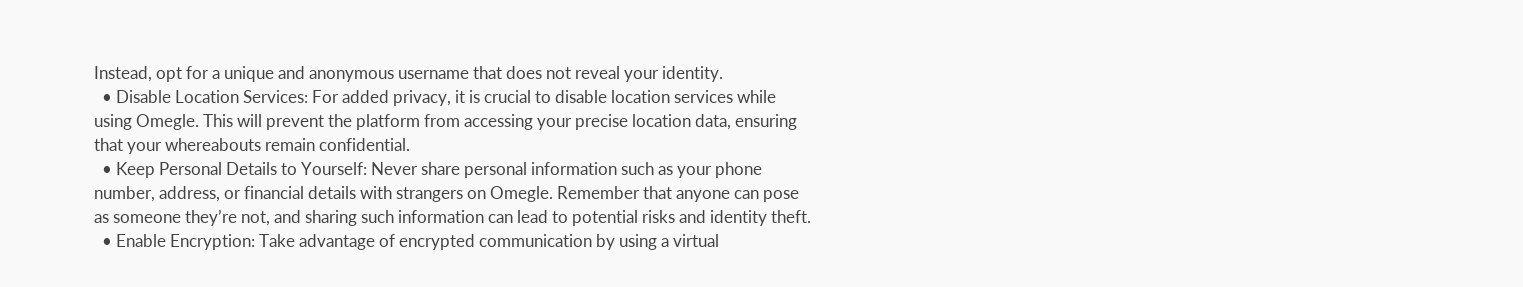Instead, opt for a unique and anonymous username that does not reveal your identity.
  • Disable Location Services: For added privacy, it is crucial to disable location services while using Omegle. This will prevent the platform from accessing your precise location data, ensuring that your whereabouts remain confidential.
  • Keep Personal Details to Yourself: Never share personal information such as your phone number, address, or financial details with strangers on Omegle. Remember that anyone can pose as someone they’re not, and sharing such information can lead to potential risks and identity theft.
  • Enable Encryption: Take advantage of encrypted communication by using a virtual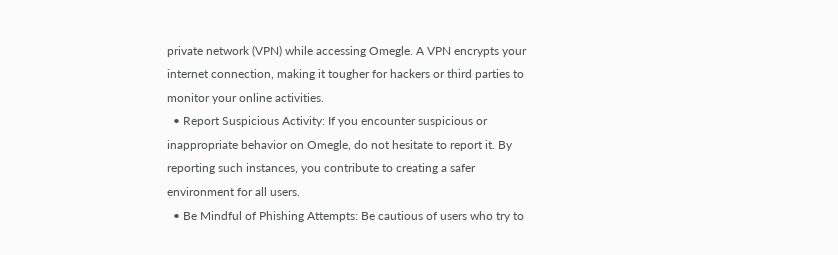private network (VPN) while accessing Omegle. A VPN encrypts your internet connection, making it tougher for hackers or third parties to monitor your online activities.
  • Report Suspicious Activity: If you encounter suspicious or inappropriate behavior on Omegle, do not hesitate to report it. By reporting such instances, you contribute to creating a safer environment for all users.
  • Be Mindful of Phishing Attempts: Be cautious of users who try to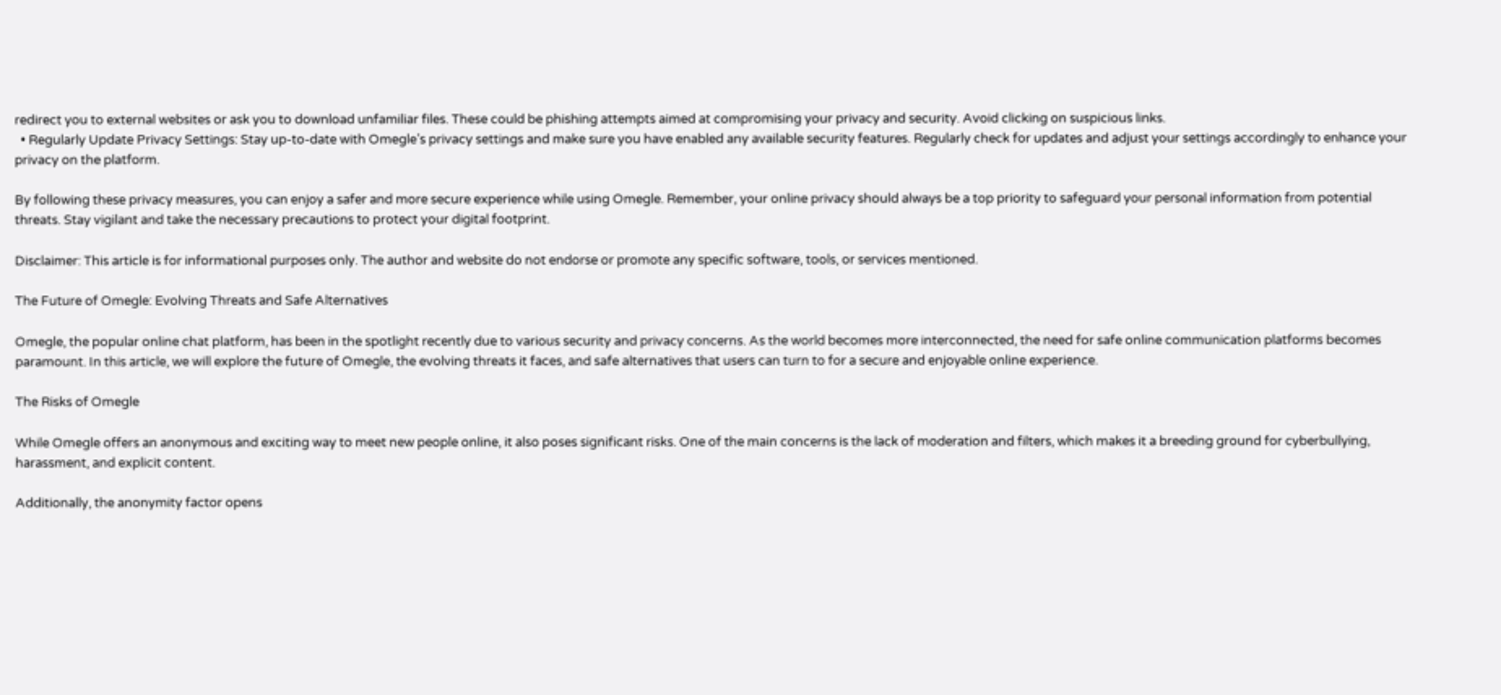redirect you to external websites or ask you to download unfamiliar files. These could be phishing attempts aimed at compromising your privacy and security. Avoid clicking on suspicious links.
  • Regularly Update Privacy Settings: Stay up-to-date with Omegle’s privacy settings and make sure you have enabled any available security features. Regularly check for updates and adjust your settings accordingly to enhance your privacy on the platform.

By following these privacy measures, you can enjoy a safer and more secure experience while using Omegle. Remember, your online privacy should always be a top priority to safeguard your personal information from potential threats. Stay vigilant and take the necessary precautions to protect your digital footprint.

Disclaimer: This article is for informational purposes only. The author and website do not endorse or promote any specific software, tools, or services mentioned.

The Future of Omegle: Evolving Threats and Safe Alternatives

Omegle, the popular online chat platform, has been in the spotlight recently due to various security and privacy concerns. As the world becomes more interconnected, the need for safe online communication platforms becomes paramount. In this article, we will explore the future of Omegle, the evolving threats it faces, and safe alternatives that users can turn to for a secure and enjoyable online experience.

The Risks of Omegle

While Omegle offers an anonymous and exciting way to meet new people online, it also poses significant risks. One of the main concerns is the lack of moderation and filters, which makes it a breeding ground for cyberbullying, harassment, and explicit content.

Additionally, the anonymity factor opens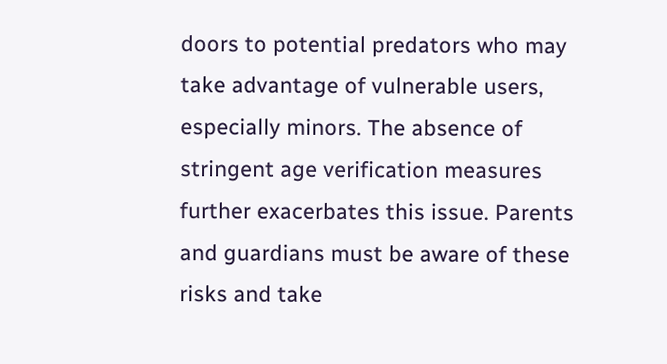doors to potential predators who may take advantage of vulnerable users, especially minors. The absence of stringent age verification measures further exacerbates this issue. Parents and guardians must be aware of these risks and take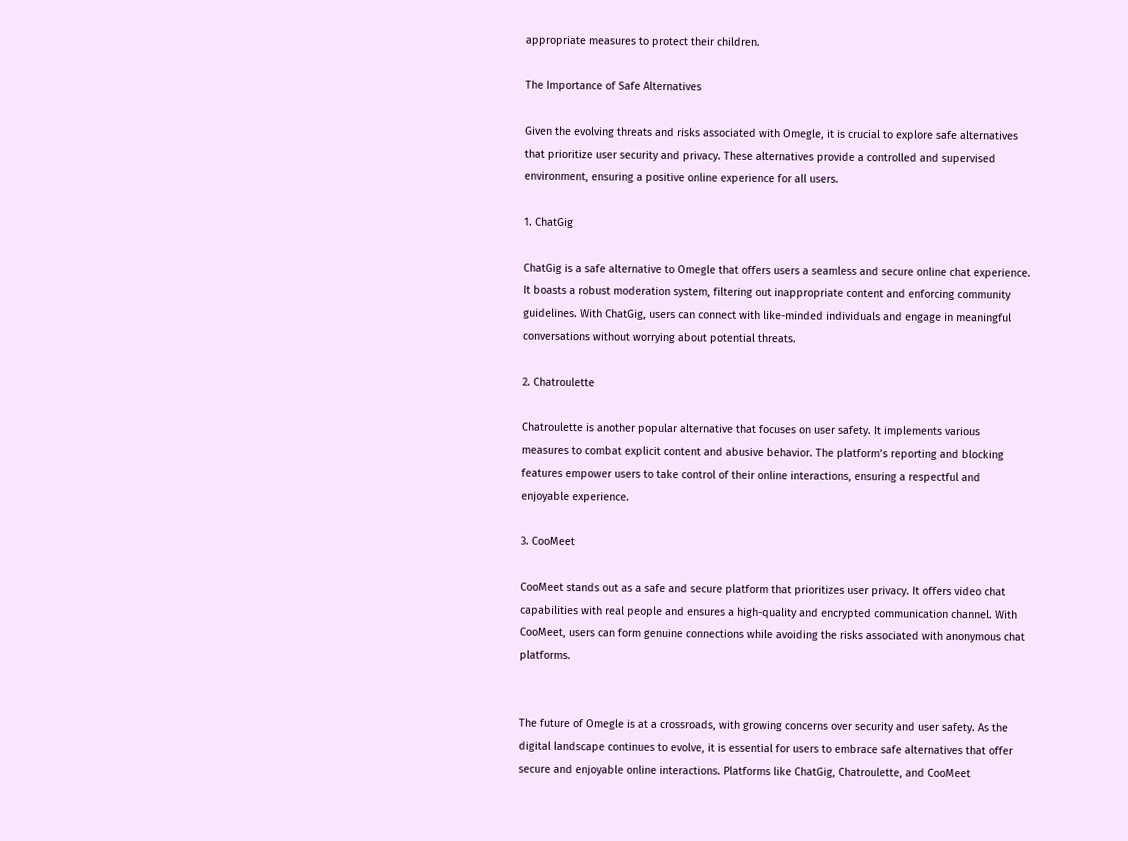appropriate measures to protect their children.

The Importance of Safe Alternatives

Given the evolving threats and risks associated with Omegle, it is crucial to explore safe alternatives that prioritize user security and privacy. These alternatives provide a controlled and supervised environment, ensuring a positive online experience for all users.

1. ChatGig

ChatGig is a safe alternative to Omegle that offers users a seamless and secure online chat experience. It boasts a robust moderation system, filtering out inappropriate content and enforcing community guidelines. With ChatGig, users can connect with like-minded individuals and engage in meaningful conversations without worrying about potential threats.

2. Chatroulette

Chatroulette is another popular alternative that focuses on user safety. It implements various measures to combat explicit content and abusive behavior. The platform’s reporting and blocking features empower users to take control of their online interactions, ensuring a respectful and enjoyable experience.

3. CooMeet

CooMeet stands out as a safe and secure platform that prioritizes user privacy. It offers video chat capabilities with real people and ensures a high-quality and encrypted communication channel. With CooMeet, users can form genuine connections while avoiding the risks associated with anonymous chat platforms.


The future of Omegle is at a crossroads, with growing concerns over security and user safety. As the digital landscape continues to evolve, it is essential for users to embrace safe alternatives that offer secure and enjoyable online interactions. Platforms like ChatGig, Chatroulette, and CooMeet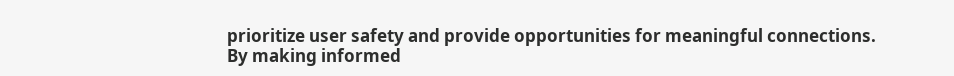prioritize user safety and provide opportunities for meaningful connections. By making informed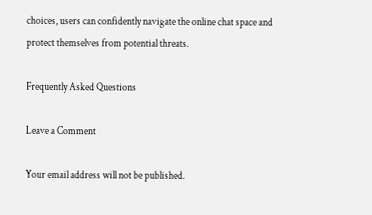choices, users can confidently navigate the online chat space and protect themselves from potential threats.

Frequently Asked Questions

Leave a Comment

Your email address will not be published.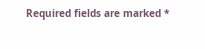Required fields are marked *